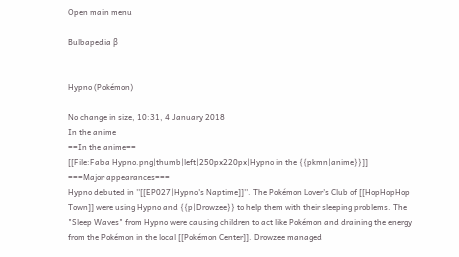Open main menu

Bulbapedia β


Hypno (Pokémon)

No change in size, 10:31, 4 January 2018
In the anime
==In the anime==
[[File:Faba Hypno.png|thumb|left|250px220px|Hypno in the {{pkmn|anime}}]]
===Major appearances===
Hypno debuted in ''[[EP027|Hypno's Naptime]]''. The Pokémon Lover's Club of [[HopHopHop Town]] were using Hypno and {{p|Drowzee}} to help them with their sleeping problems. The "Sleep Waves" from Hypno were causing children to act like Pokémon and draining the energy from the Pokémon in the local [[Pokémon Center]]. Drowzee managed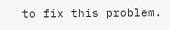to fix this problem.